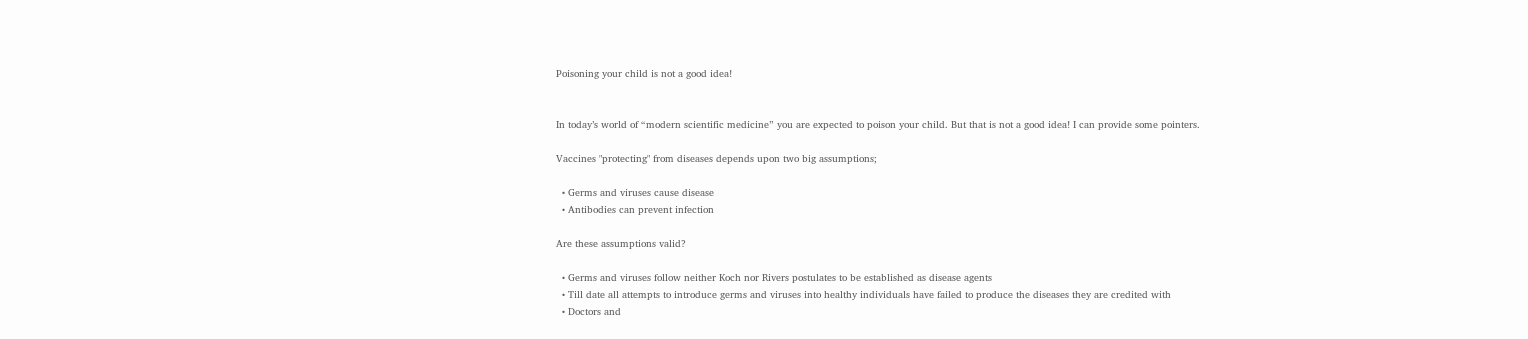Poisoning your child is not a good idea!


In today’s world of “modern scientific medicine” you are expected to poison your child. But that is not a good idea! I can provide some pointers.

Vaccines "protecting" from diseases depends upon two big assumptions;

  • Germs and viruses cause disease
  • Antibodies can prevent infection

Are these assumptions valid?

  • Germs and viruses follow neither Koch nor Rivers postulates to be established as disease agents
  • Till date all attempts to introduce germs and viruses into healthy individuals have failed to produce the diseases they are credited with
  • Doctors and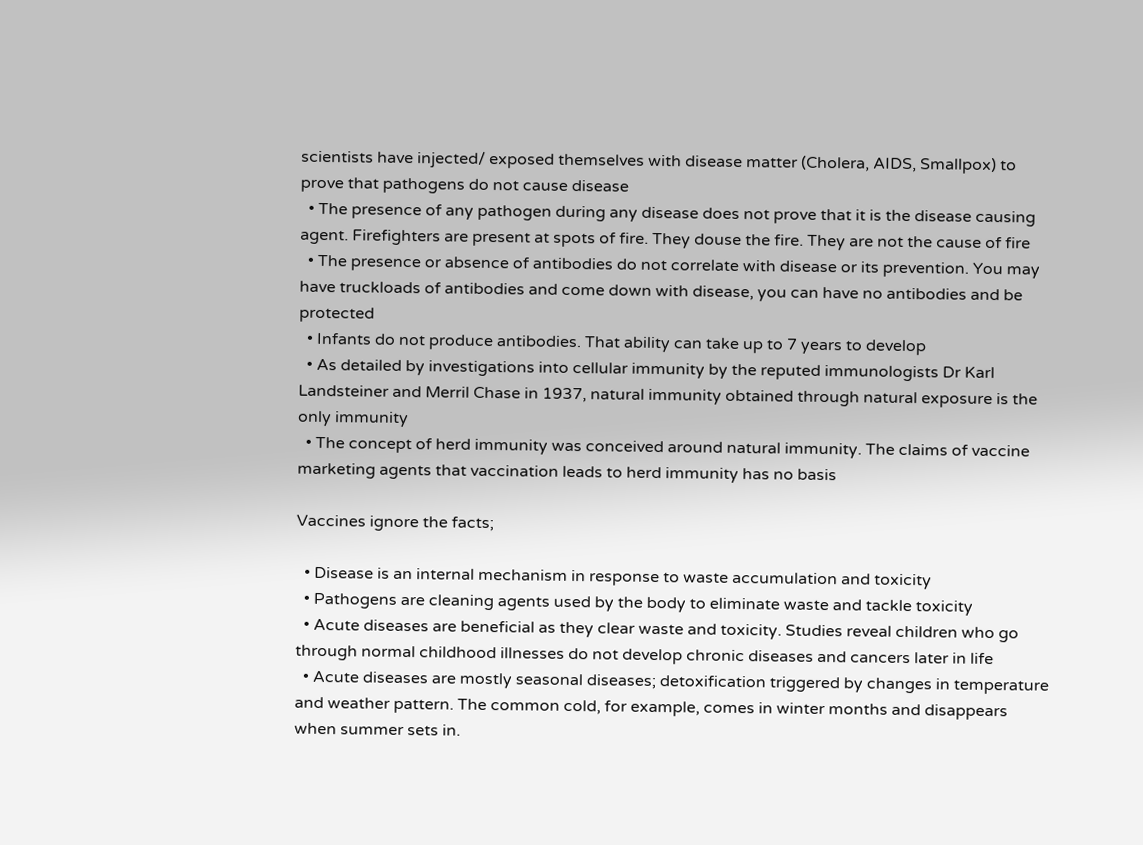scientists have injected/ exposed themselves with disease matter (Cholera, AIDS, Smallpox) to prove that pathogens do not cause disease
  • The presence of any pathogen during any disease does not prove that it is the disease causing agent. Firefighters are present at spots of fire. They douse the fire. They are not the cause of fire
  • The presence or absence of antibodies do not correlate with disease or its prevention. You may have truckloads of antibodies and come down with disease, you can have no antibodies and be protected
  • Infants do not produce antibodies. That ability can take up to 7 years to develop
  • As detailed by investigations into cellular immunity by the reputed immunologists Dr Karl Landsteiner and Merril Chase in 1937, natural immunity obtained through natural exposure is the only immunity
  • The concept of herd immunity was conceived around natural immunity. The claims of vaccine marketing agents that vaccination leads to herd immunity has no basis

Vaccines ignore the facts;

  • Disease is an internal mechanism in response to waste accumulation and toxicity
  • Pathogens are cleaning agents used by the body to eliminate waste and tackle toxicity
  • Acute diseases are beneficial as they clear waste and toxicity. Studies reveal children who go through normal childhood illnesses do not develop chronic diseases and cancers later in life
  • Acute diseases are mostly seasonal diseases; detoxification triggered by changes in temperature and weather pattern. The common cold, for example, comes in winter months and disappears when summer sets in.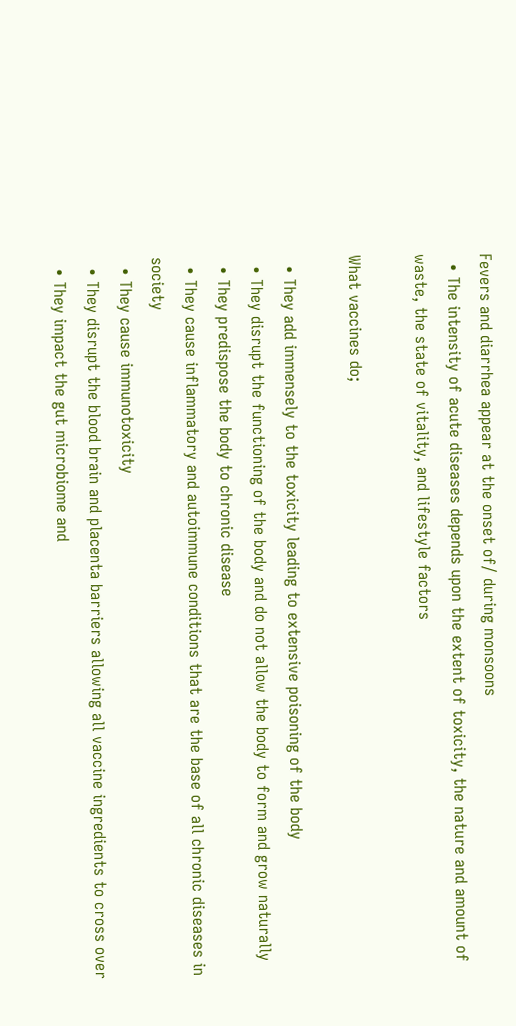Fevers and diarrhea appear at the onset of/ during monsoons
  • The intensity of acute diseases depends upon the extent of toxicity, the nature and amount of waste, the state of vitality, and lifestyle factors

What vaccines do;

  • They add immensely to the toxicity leading to extensive poisoning of the body
  • They disrupt the functioning of the body and do not allow the body to form and grow naturally
  • They predispose the body to chronic disease
  • They cause inflammatory and autoimmune conditions that are the base of all chronic diseases in society
  • They cause immunotoxicity
  • They disrupt the blood brain and placenta barriers allowing all vaccine ingredients to cross over
  • They impact the gut microbiome and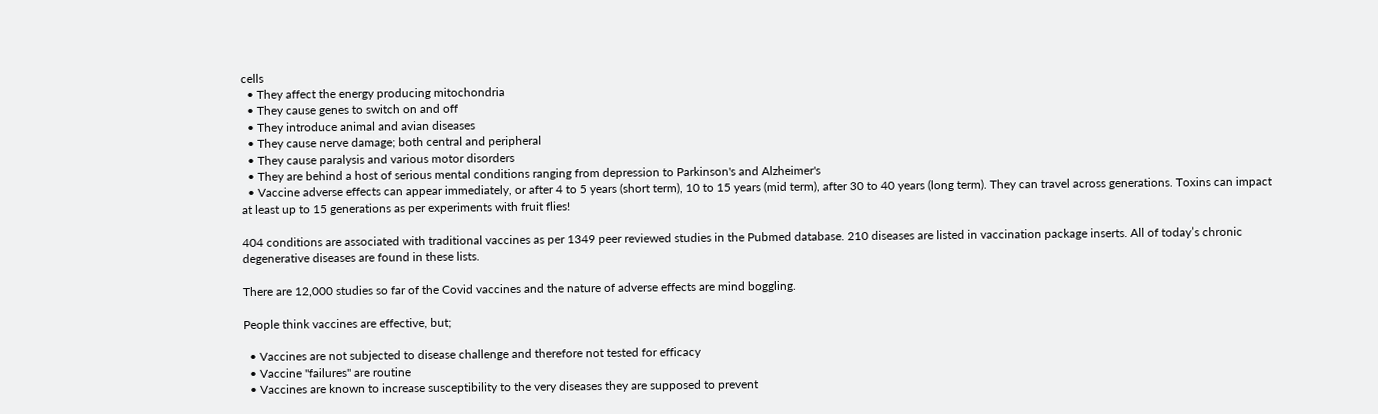cells
  • They affect the energy producing mitochondria
  • They cause genes to switch on and off
  • They introduce animal and avian diseases
  • They cause nerve damage; both central and peripheral
  • They cause paralysis and various motor disorders
  • They are behind a host of serious mental conditions ranging from depression to Parkinson's and Alzheimer's
  • Vaccine adverse effects can appear immediately, or after 4 to 5 years (short term), 10 to 15 years (mid term), after 30 to 40 years (long term). They can travel across generations. Toxins can impact at least up to 15 generations as per experiments with fruit flies!

404 conditions are associated with traditional vaccines as per 1349 peer reviewed studies in the Pubmed database. 210 diseases are listed in vaccination package inserts. All of today’s chronic degenerative diseases are found in these lists.

There are 12,000 studies so far of the Covid vaccines and the nature of adverse effects are mind boggling.

People think vaccines are effective, but;

  • Vaccines are not subjected to disease challenge and therefore not tested for efficacy
  • Vaccine "failures" are routine
  • Vaccines are known to increase susceptibility to the very diseases they are supposed to prevent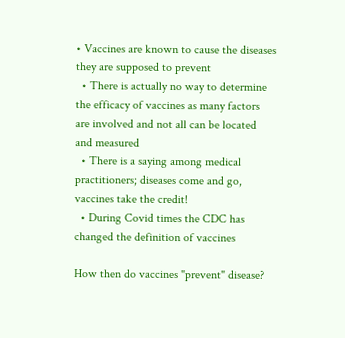• Vaccines are known to cause the diseases they are supposed to prevent
  • There is actually no way to determine the efficacy of vaccines as many factors are involved and not all can be located and measured
  • There is a saying among medical practitioners; diseases come and go, vaccines take the credit!
  • During Covid times the CDC has changed the definition of vaccines

How then do vaccines "prevent" disease?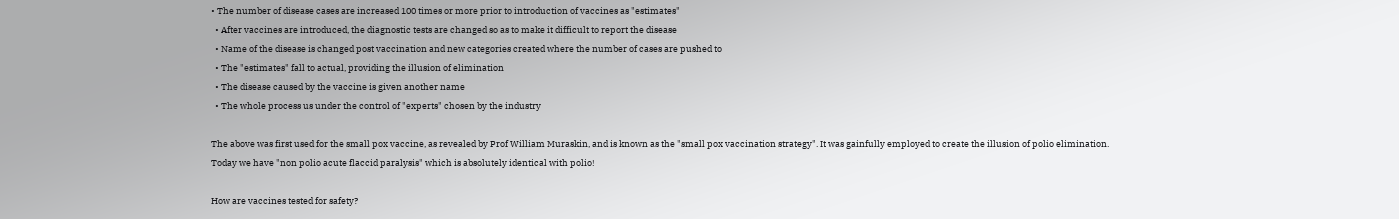• The number of disease cases are increased 100 times or more prior to introduction of vaccines as "estimates"
  • After vaccines are introduced, the diagnostic tests are changed so as to make it difficult to report the disease
  • Name of the disease is changed post vaccination and new categories created where the number of cases are pushed to
  • The "estimates" fall to actual, providing the illusion of elimination
  • The disease caused by the vaccine is given another name
  • The whole process us under the control of "experts" chosen by the industry

The above was first used for the small pox vaccine, as revealed by Prof William Muraskin, and is known as the "small pox vaccination strategy". It was gainfully employed to create the illusion of polio elimination. Today we have "non polio acute flaccid paralysis" which is absolutely identical with polio!

How are vaccines tested for safety?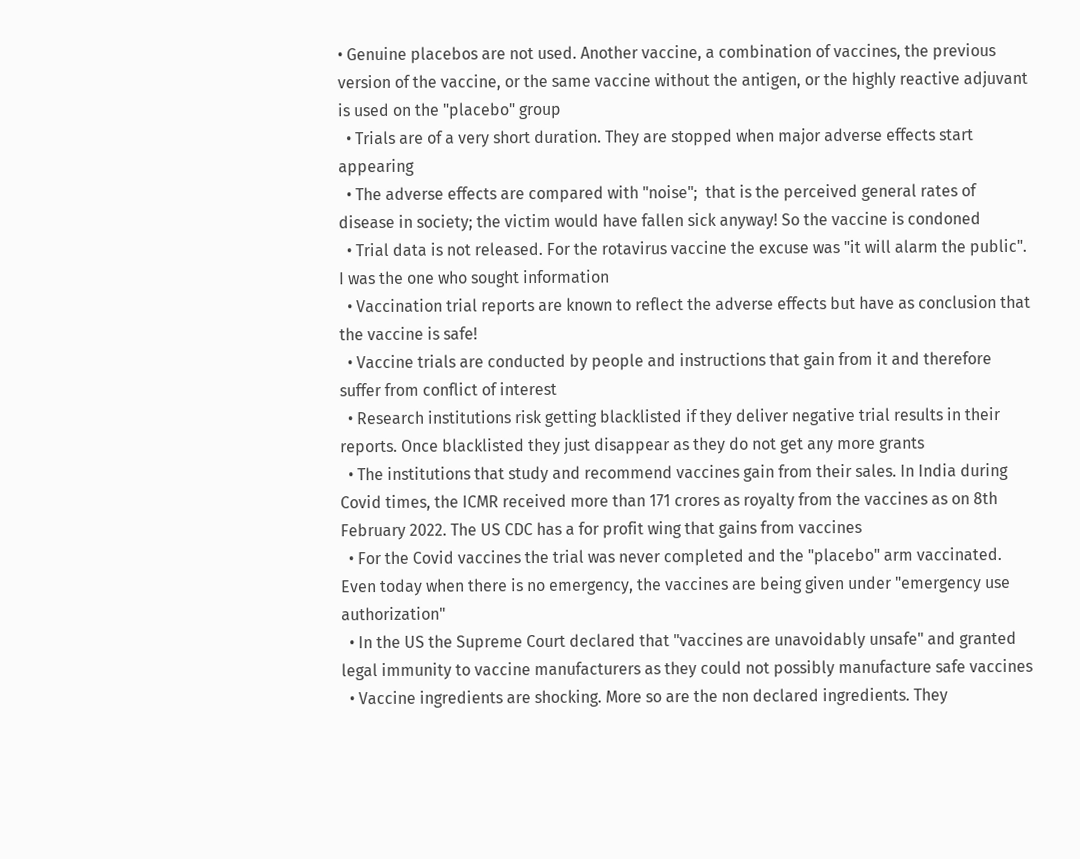• Genuine placebos are not used. Another vaccine, a combination of vaccines, the previous version of the vaccine, or the same vaccine without the antigen, or the highly reactive adjuvant is used on the "placebo" group
  • Trials are of a very short duration. They are stopped when major adverse effects start appearing
  • The adverse effects are compared with "noise";  that is the perceived general rates of disease in society; the victim would have fallen sick anyway! So the vaccine is condoned
  • Trial data is not released. For the rotavirus vaccine the excuse was "it will alarm the public". I was the one who sought information
  • Vaccination trial reports are known to reflect the adverse effects but have as conclusion that the vaccine is safe!
  • Vaccine trials are conducted by people and instructions that gain from it and therefore suffer from conflict of interest
  • Research institutions risk getting blacklisted if they deliver negative trial results in their reports. Once blacklisted they just disappear as they do not get any more grants
  • The institutions that study and recommend vaccines gain from their sales. In India during Covid times, the ICMR received more than 171 crores as royalty from the vaccines as on 8th February 2022. The US CDC has a for profit wing that gains from vaccines
  • For the Covid vaccines the trial was never completed and the "placebo" arm vaccinated. Even today when there is no emergency, the vaccines are being given under "emergency use authorization"
  • In the US the Supreme Court declared that "vaccines are unavoidably unsafe" and granted legal immunity to vaccine manufacturers as they could not possibly manufacture safe vaccines
  • Vaccine ingredients are shocking. More so are the non declared ingredients. They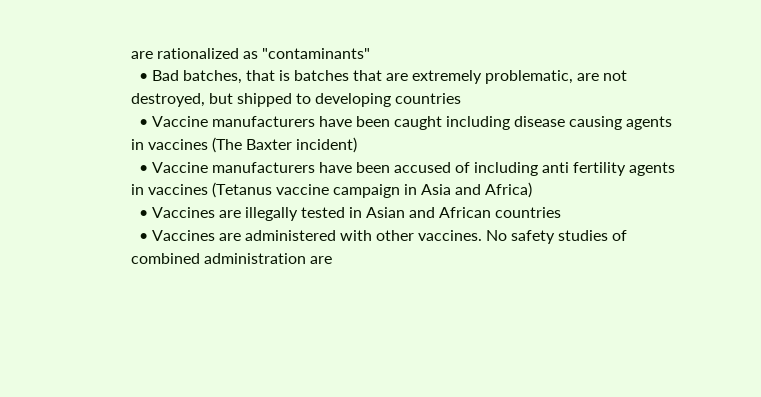are rationalized as "contaminants"
  • Bad batches, that is batches that are extremely problematic, are not destroyed, but shipped to developing countries
  • Vaccine manufacturers have been caught including disease causing agents in vaccines (The Baxter incident)
  • Vaccine manufacturers have been accused of including anti fertility agents in vaccines (Tetanus vaccine campaign in Asia and Africa)
  • Vaccines are illegally tested in Asian and African countries
  • Vaccines are administered with other vaccines. No safety studies of combined administration are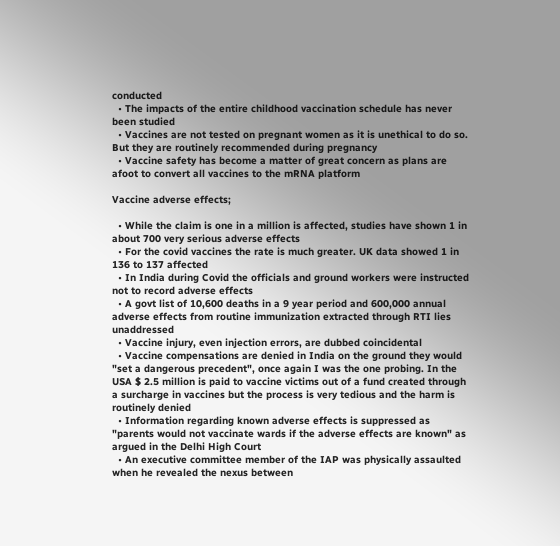conducted
  • The impacts of the entire childhood vaccination schedule has never been studied
  • Vaccines are not tested on pregnant women as it is unethical to do so. But they are routinely recommended during pregnancy
  • Vaccine safety has become a matter of great concern as plans are afoot to convert all vaccines to the mRNA platform

Vaccine adverse effects;

  • While the claim is one in a million is affected, studies have shown 1 in about 700 very serious adverse effects
  • For the covid vaccines the rate is much greater. UK data showed 1 in 136 to 137 affected
  • In India during Covid the officials and ground workers were instructed not to record adverse effects
  • A govt list of 10,600 deaths in a 9 year period and 600,000 annual adverse effects from routine immunization extracted through RTI lies unaddressed
  • Vaccine injury, even injection errors, are dubbed coincidental
  • Vaccine compensations are denied in India on the ground they would "set a dangerous precedent", once again I was the one probing. In the USA $ 2.5 million is paid to vaccine victims out of a fund created through a surcharge in vaccines but the process is very tedious and the harm is routinely denied
  • Information regarding known adverse effects is suppressed as "parents would not vaccinate wards if the adverse effects are known" as argued in the Delhi High Court
  • An executive committee member of the IAP was physically assaulted when he revealed the nexus between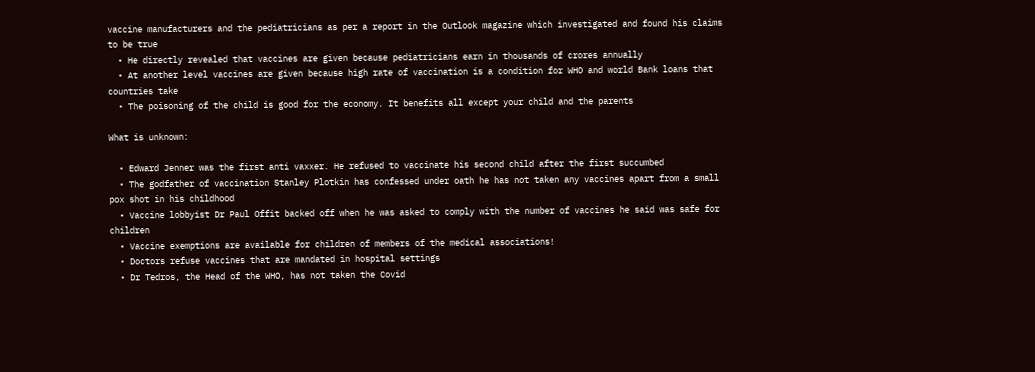vaccine manufacturers and the pediatricians as per a report in the Outlook magazine which investigated and found his claims to be true
  • He directly revealed that vaccines are given because pediatricians earn in thousands of crores annually
  • At another level vaccines are given because high rate of vaccination is a condition for WHO and world Bank loans that countries take
  • The poisoning of the child is good for the economy. It benefits all except your child and the parents

What is unknown:

  • Edward Jenner was the first anti vaxxer. He refused to vaccinate his second child after the first succumbed
  • The godfather of vaccination Stanley Plotkin has confessed under oath he has not taken any vaccines apart from a small pox shot in his childhood
  • Vaccine lobbyist Dr Paul Offit backed off when he was asked to comply with the number of vaccines he said was safe for children
  • Vaccine exemptions are available for children of members of the medical associations!
  • Doctors refuse vaccines that are mandated in hospital settings
  • Dr Tedros, the Head of the WHO, has not taken the Covid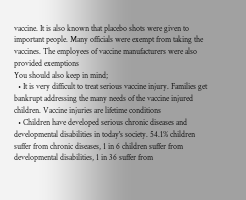vaccine. It is also known that placebo shots were given to important people. Many officials were exempt from taking the vaccines. The employees of vaccine manufacturers were also provided exemptions
You should also keep in mind;
  • It is very difficult to treat serious vaccine injury. Families get bankrupt addressing the many needs of the vaccine injured children. Vaccine injuries are lifetime conditions
  • Children have developed serious chronic diseases and developmental disabilities in today's society. 54.1% children suffer from chronic diseases, 1 in 6 children suffer from developmental disabilities, 1 in 36 suffer from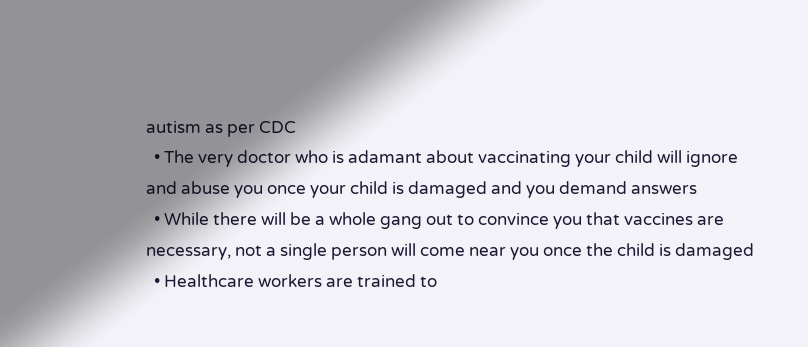autism as per CDC
  • The very doctor who is adamant about vaccinating your child will ignore and abuse you once your child is damaged and you demand answers
  • While there will be a whole gang out to convince you that vaccines are necessary, not a single person will come near you once the child is damaged
  • Healthcare workers are trained to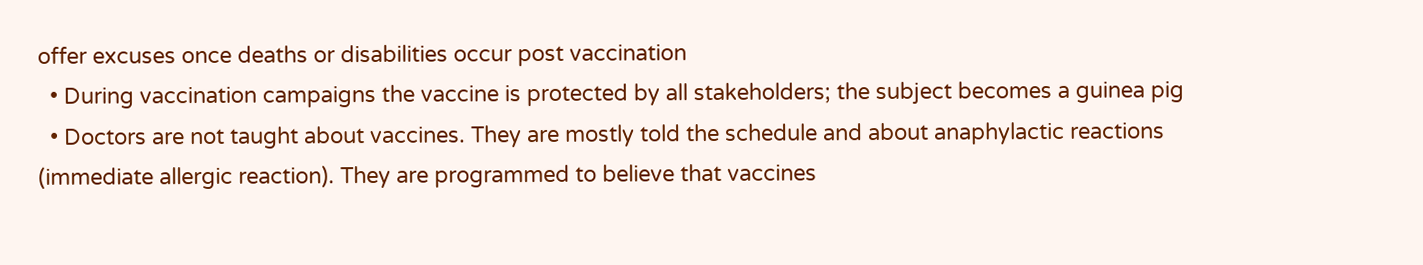offer excuses once deaths or disabilities occur post vaccination
  • During vaccination campaigns the vaccine is protected by all stakeholders; the subject becomes a guinea pig
  • Doctors are not taught about vaccines. They are mostly told the schedule and about anaphylactic reactions (immediate allergic reaction). They are programmed to believe that vaccines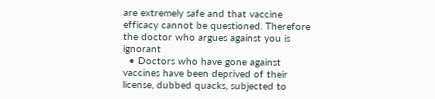are extremely safe and that vaccine efficacy cannot be questioned. Therefore the doctor who argues against you is ignorant
  • Doctors who have gone against vaccines have been deprived of their license, dubbed quacks, subjected to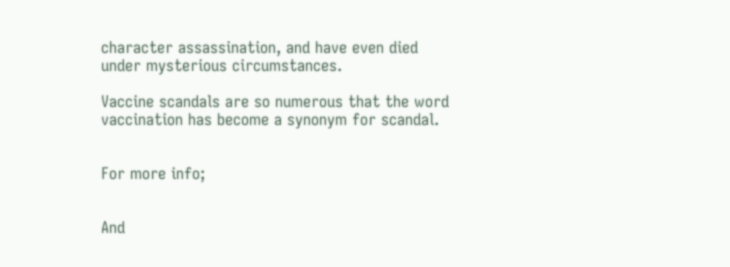character assassination, and have even died under mysterious circumstances.

Vaccine scandals are so numerous that the word vaccination has become a synonym for scandal.


For more info;


And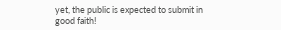yet, the public is expected to submit in good faith!